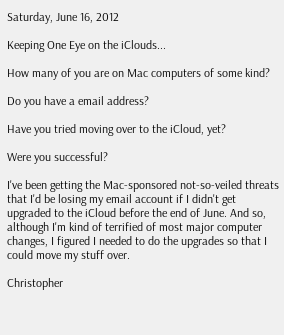Saturday, June 16, 2012

Keeping One Eye on the iClouds...

How many of you are on Mac computers of some kind?

Do you have a email address?

Have you tried moving over to the iCloud, yet?

Were you successful?

I've been getting the Mac-sponsored not-so-veiled threats that I'd be losing my email account if I didn't get upgraded to the iCloud before the end of June. And so, although I'm kind of terrified of most major computer changes, I figured I needed to do the upgrades so that I could move my stuff over.

Christopher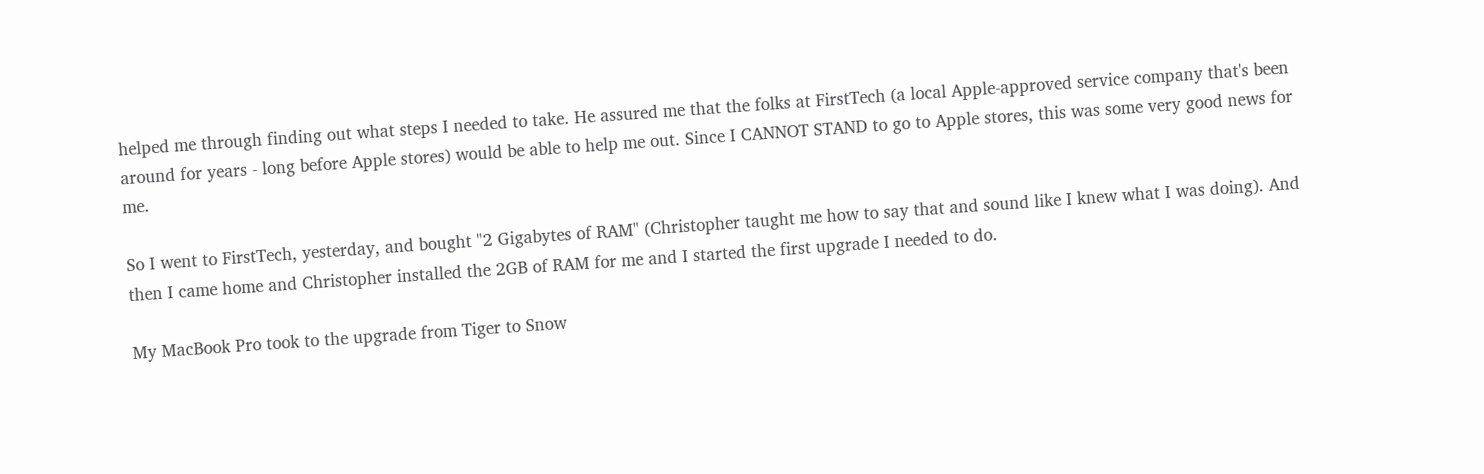helped me through finding out what steps I needed to take. He assured me that the folks at FirstTech (a local Apple-approved service company that's been around for years - long before Apple stores) would be able to help me out. Since I CANNOT STAND to go to Apple stores, this was some very good news for me.

So I went to FirstTech, yesterday, and bought "2 Gigabytes of RAM" (Christopher taught me how to say that and sound like I knew what I was doing). And then I came home and Christopher installed the 2GB of RAM for me and I started the first upgrade I needed to do.

My MacBook Pro took to the upgrade from Tiger to Snow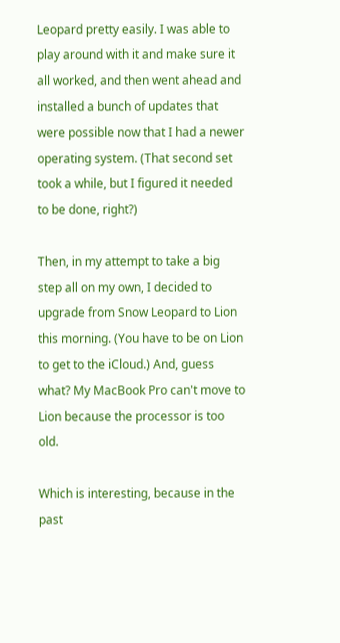Leopard pretty easily. I was able to play around with it and make sure it all worked, and then went ahead and installed a bunch of updates that were possible now that I had a newer operating system. (That second set took a while, but I figured it needed to be done, right?)

Then, in my attempt to take a big step all on my own, I decided to upgrade from Snow Leopard to Lion this morning. (You have to be on Lion to get to the iCloud.) And, guess what? My MacBook Pro can't move to Lion because the processor is too old.

Which is interesting, because in the past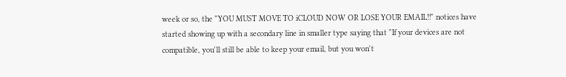week or so, the "YOU MUST MOVE TO iCLOUD NOW OR LOSE YOUR EMAIL!!" notices have started showing up with a secondary line in smaller type saying that "If your devices are not compatible, you'll still be able to keep your email, but you won't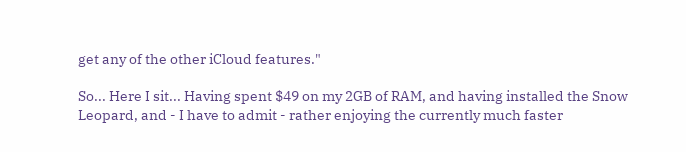get any of the other iCloud features."

So... Here I sit... Having spent $49 on my 2GB of RAM, and having installed the Snow Leopard, and - I have to admit - rather enjoying the currently much faster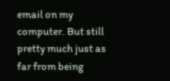email on my computer. But still pretty much just as far from being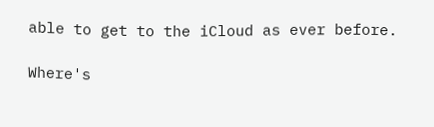able to get to the iCloud as ever before.

Where's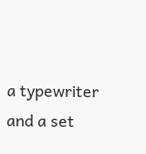a typewriter and a set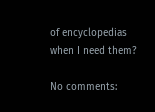of encyclopedias when I need them?

No comments: